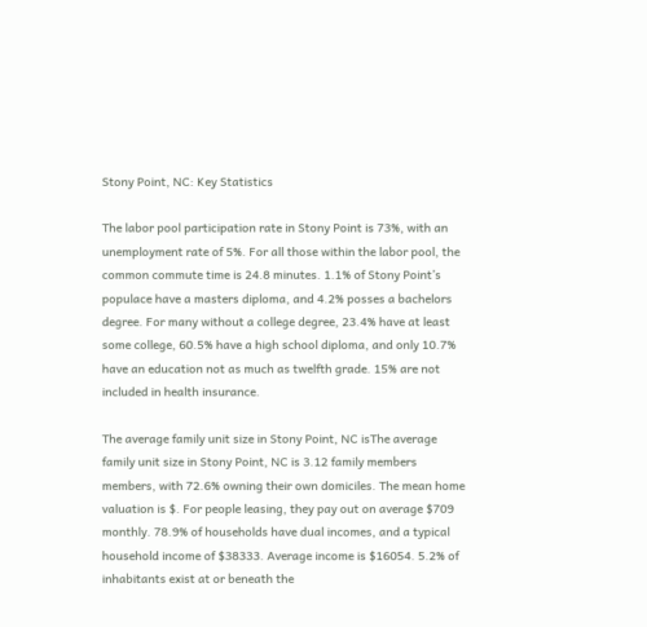Stony Point, NC: Key Statistics

The labor pool participation rate in Stony Point is 73%, with an unemployment rate of 5%. For all those within the labor pool, the common commute time is 24.8 minutes. 1.1% of Stony Point’s populace have a masters diploma, and 4.2% posses a bachelors degree. For many without a college degree, 23.4% have at least some college, 60.5% have a high school diploma, and only 10.7% have an education not as much as twelfth grade. 15% are not included in health insurance.

The average family unit size in Stony Point, NC isThe average family unit size in Stony Point, NC is 3.12 family members members, with 72.6% owning their own domiciles. The mean home valuation is $. For people leasing, they pay out on average $709 monthly. 78.9% of households have dual incomes, and a typical household income of $38333. Average income is $16054. 5.2% of inhabitants exist at or beneath the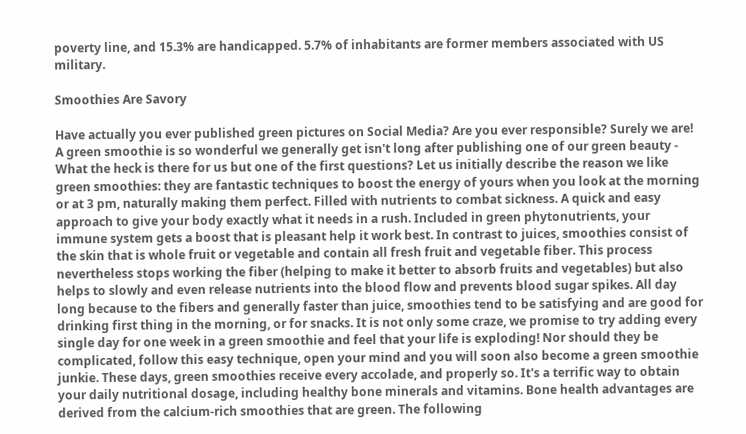poverty line, and 15.3% are handicapped. 5.7% of inhabitants are former members associated with US military.

Smoothies Are Savory

Have actually you ever published green pictures on Social Media? Are you ever responsible? Surely we are! A green smoothie is so wonderful we generally get isn't long after publishing one of our green beauty - What the heck is there for us but one of the first questions? Let us initially describe the reason we like green smoothies: they are fantastic techniques to boost the energy of yours when you look at the morning or at 3 pm, naturally making them perfect. Filled with nutrients to combat sickness. A quick and easy approach to give your body exactly what it needs in a rush. Included in green phytonutrients, your immune system gets a boost that is pleasant help it work best. In contrast to juices, smoothies consist of the skin that is whole fruit or vegetable and contain all fresh fruit and vegetable fiber. This process nevertheless stops working the fiber (helping to make it better to absorb fruits and vegetables) but also helps to slowly and even release nutrients into the blood flow and prevents blood sugar spikes. All day long because to the fibers and generally faster than juice, smoothies tend to be satisfying and are good for drinking first thing in the morning, or for snacks. It is not only some craze, we promise to try adding every single day for one week in a green smoothie and feel that your life is exploding! Nor should they be complicated, follow this easy technique, open your mind and you will soon also become a green smoothie junkie. These days, green smoothies receive every accolade, and properly so. It's a terrific way to obtain your daily nutritional dosage, including healthy bone minerals and vitamins. Bone health advantages are derived from the calcium-rich smoothies that are green. The following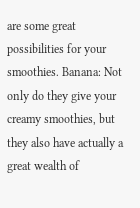are some great possibilities for your smoothies. Banana: Not only do they give your creamy smoothies, but they also have actually a great wealth of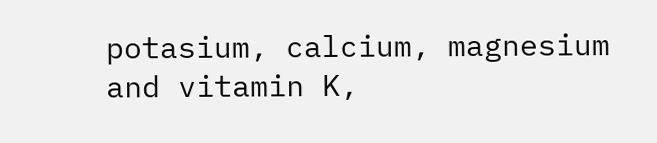potasium, calcium, magnesium and vitamin K,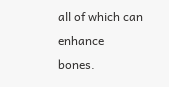all of which can enhance bones.